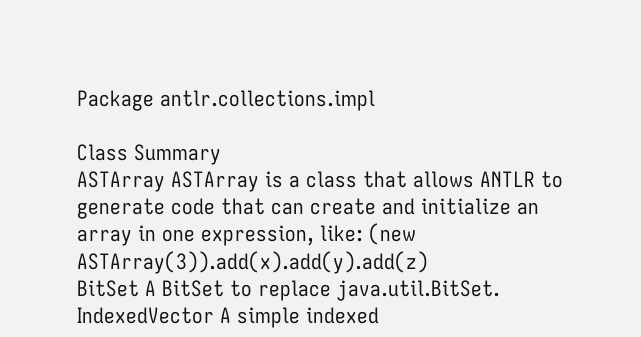Package antlr.collections.impl

Class Summary
ASTArray ASTArray is a class that allows ANTLR to generate code that can create and initialize an array in one expression, like: (new ASTArray(3)).add(x).add(y).add(z)
BitSet A BitSet to replace java.util.BitSet.
IndexedVector A simple indexed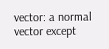vector: a normal vector except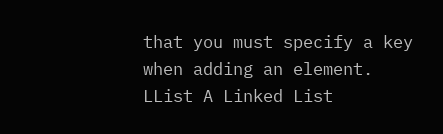that you must specify a key when adding an element.
LList A Linked List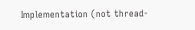Implementation (not thread-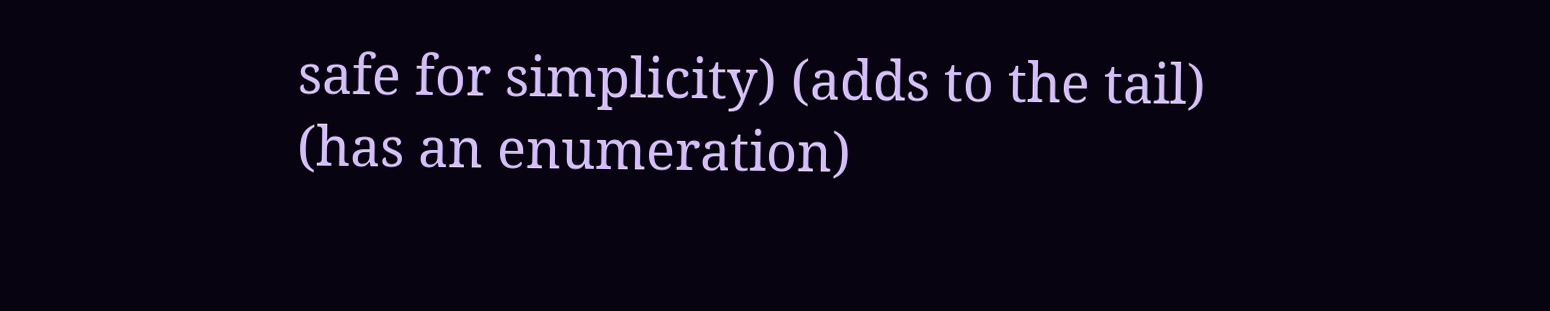safe for simplicity) (adds to the tail) (has an enumeration)